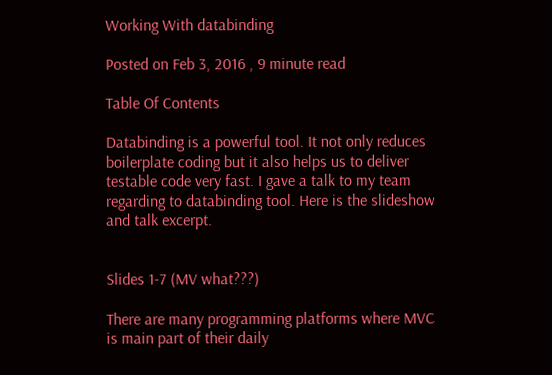Working With databinding

Posted on Feb 3, 2016 , 9 minute read

Table Of Contents

Databinding is a powerful tool. It not only reduces boilerplate coding but it also helps us to deliver testable code very fast. I gave a talk to my team regarding to databinding tool. Here is the slideshow and talk excerpt.


Slides 1-7 (MV what???)

There are many programming platforms where MVC is main part of their daily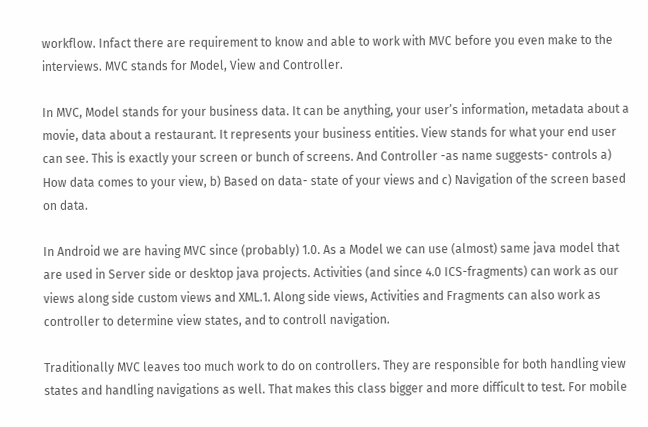workflow. Infact there are requirement to know and able to work with MVC before you even make to the interviews. MVC stands for Model, View and Controller.

In MVC, Model stands for your business data. It can be anything, your user’s information, metadata about a movie, data about a restaurant. It represents your business entities. View stands for what your end user can see. This is exactly your screen or bunch of screens. And Controller -as name suggests- controls a) How data comes to your view, b) Based on data- state of your views and c) Navigation of the screen based on data.

In Android we are having MVC since (probably) 1.0. As a Model we can use (almost) same java model that are used in Server side or desktop java projects. Activities (and since 4.0 ICS-fragments) can work as our views along side custom views and XML.1. Along side views, Activities and Fragments can also work as controller to determine view states, and to controll navigation.

Traditionally MVC leaves too much work to do on controllers. They are responsible for both handling view states and handling navigations as well. That makes this class bigger and more difficult to test. For mobile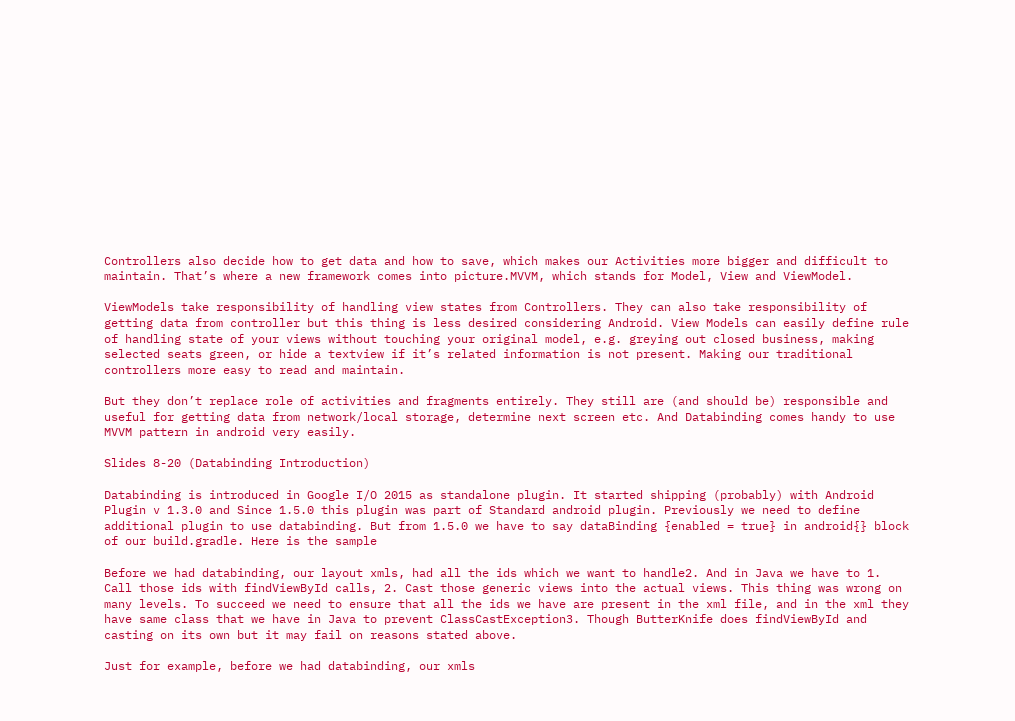Controllers also decide how to get data and how to save, which makes our Activities more bigger and difficult to maintain. That’s where a new framework comes into picture.MVVM, which stands for Model, View and ViewModel.

ViewModels take responsibility of handling view states from Controllers. They can also take responsibility of getting data from controller but this thing is less desired considering Android. View Models can easily define rule of handling state of your views without touching your original model, e.g. greying out closed business, making selected seats green, or hide a textview if it’s related information is not present. Making our traditional controllers more easy to read and maintain.

But they don’t replace role of activities and fragments entirely. They still are (and should be) responsible and useful for getting data from network/local storage, determine next screen etc. And Databinding comes handy to use MVVM pattern in android very easily.

Slides 8-20 (Databinding Introduction)

Databinding is introduced in Google I/O 2015 as standalone plugin. It started shipping (probably) with Android Plugin v 1.3.0 and Since 1.5.0 this plugin was part of Standard android plugin. Previously we need to define additional plugin to use databinding. But from 1.5.0 we have to say dataBinding {enabled = true} in android{} block of our build.gradle. Here is the sample

Before we had databinding, our layout xmls, had all the ids which we want to handle2. And in Java we have to 1. Call those ids with findViewById calls, 2. Cast those generic views into the actual views. This thing was wrong on many levels. To succeed we need to ensure that all the ids we have are present in the xml file, and in the xml they have same class that we have in Java to prevent ClassCastException3. Though ButterKnife does findViewById and casting on its own but it may fail on reasons stated above.

Just for example, before we had databinding, our xmls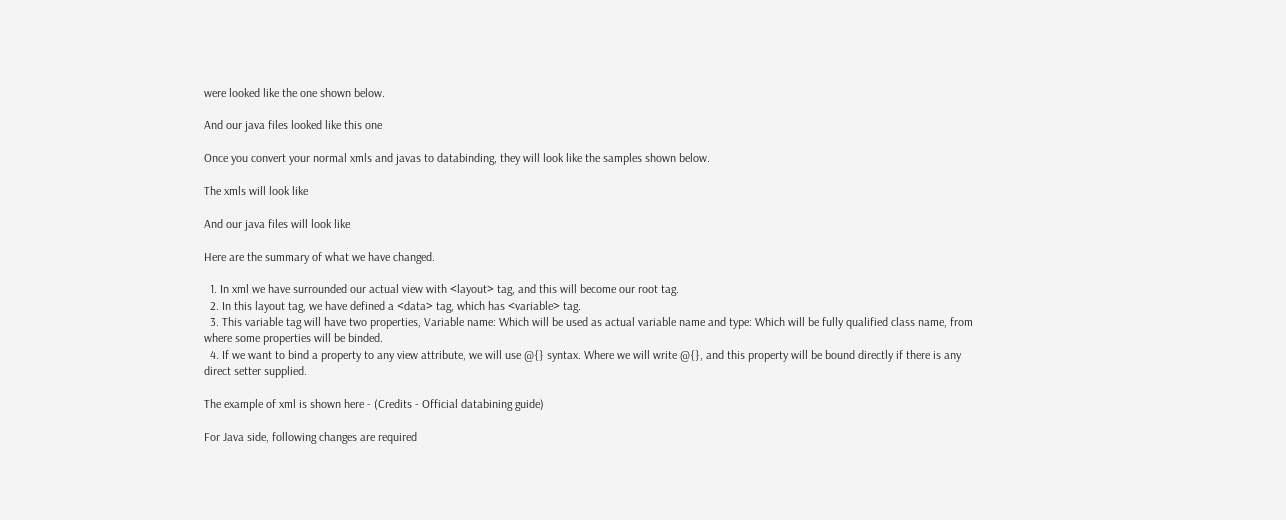were looked like the one shown below.

And our java files looked like this one

Once you convert your normal xmls and javas to databinding, they will look like the samples shown below.

The xmls will look like

And our java files will look like

Here are the summary of what we have changed.

  1. In xml we have surrounded our actual view with <layout> tag, and this will become our root tag.
  2. In this layout tag, we have defined a <data> tag, which has <variable> tag.
  3. This variable tag will have two properties, Variable name: Which will be used as actual variable name and type: Which will be fully qualified class name, from where some properties will be binded.
  4. If we want to bind a property to any view attribute, we will use @{} syntax. Where we will write @{}, and this property will be bound directly if there is any direct setter supplied.

The example of xml is shown here - (Credits - Official databining guide)

For Java side, following changes are required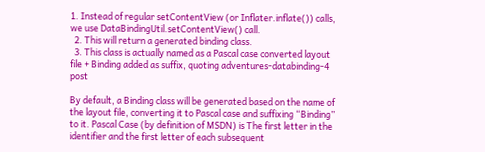1. Instead of regular setContentView (or Inflater.inflate()) calls, we use DataBindingUtil.setContentView() call.
  2. This will return a generated binding class.
  3. This class is actually named as a Pascal case converted layout file + Binding added as suffix, quoting adventures-databinding-4 post

By default, a Binding class will be generated based on the name of the layout file, converting it to Pascal case and suffixing “Binding” to it. Pascal Case (by definition of MSDN) is The first letter in the identifier and the first letter of each subsequent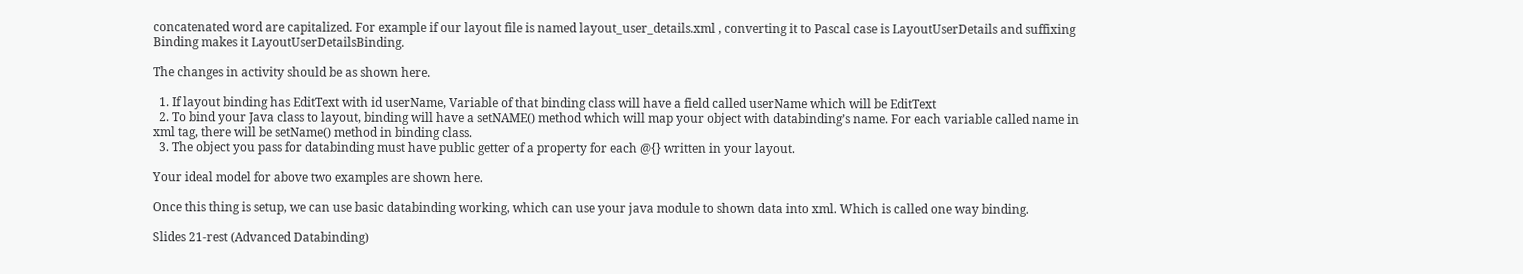concatenated word are capitalized. For example if our layout file is named layout_user_details.xml , converting it to Pascal case is LayoutUserDetails and suffixing Binding makes it LayoutUserDetailsBinding.

The changes in activity should be as shown here.

  1. If layout binding has EditText with id userName, Variable of that binding class will have a field called userName which will be EditText
  2. To bind your Java class to layout, binding will have a setNAME() method which will map your object with databinding’s name. For each variable called name in xml tag, there will be setName() method in binding class.
  3. The object you pass for databinding must have public getter of a property for each @{} written in your layout.

Your ideal model for above two examples are shown here.

Once this thing is setup, we can use basic databinding working, which can use your java module to shown data into xml. Which is called one way binding.

Slides 21-rest (Advanced Databinding)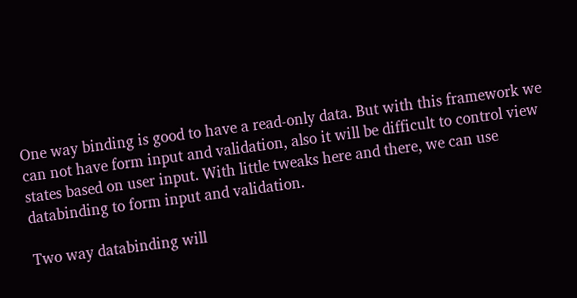One way binding is good to have a read-only data. But with this framework we can not have form input and validation, also it will be difficult to control view states based on user input. With little tweaks here and there, we can use databinding to form input and validation.

Two way databinding will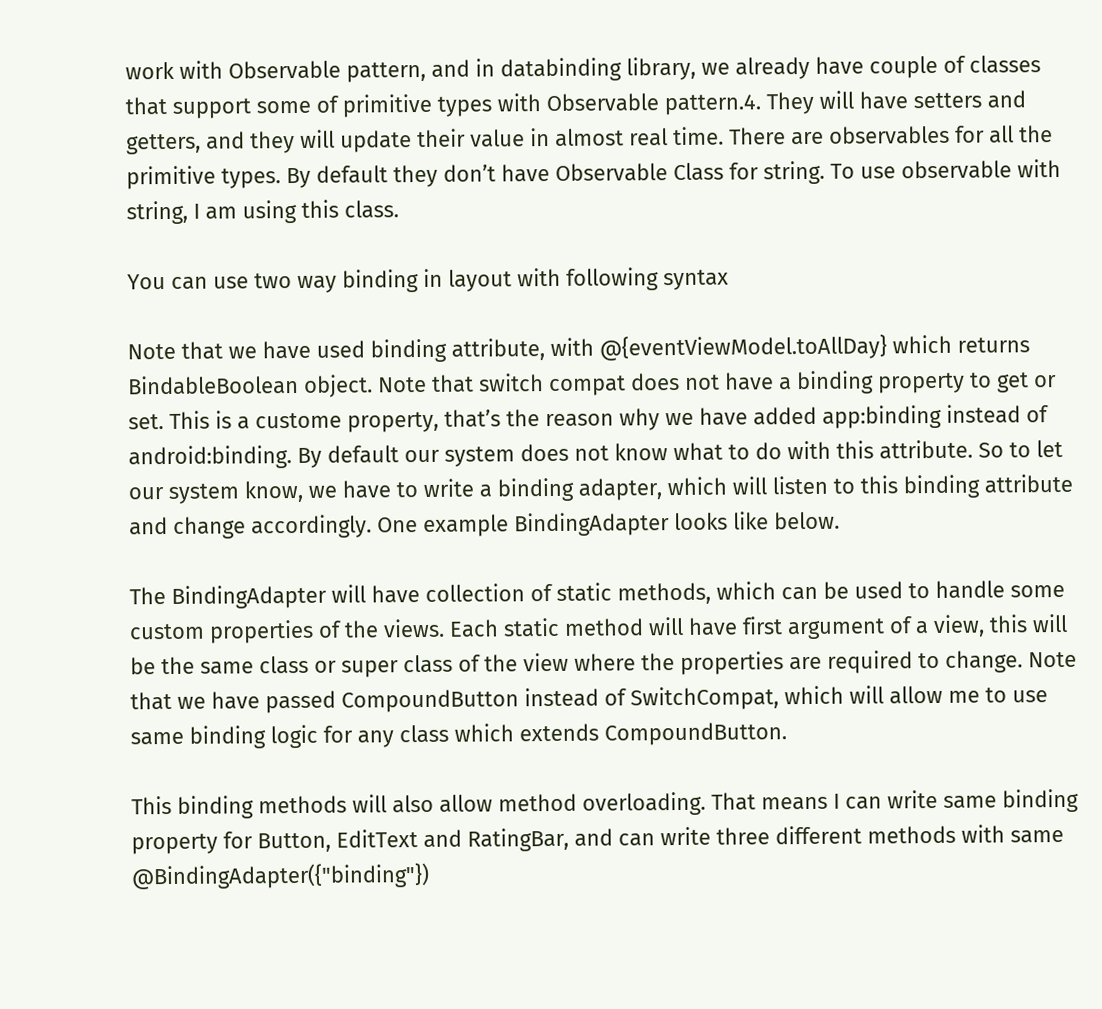work with Observable pattern, and in databinding library, we already have couple of classes that support some of primitive types with Observable pattern.4. They will have setters and getters, and they will update their value in almost real time. There are observables for all the primitive types. By default they don’t have Observable Class for string. To use observable with string, I am using this class.

You can use two way binding in layout with following syntax

Note that we have used binding attribute, with @{eventViewModel.toAllDay} which returns BindableBoolean object. Note that switch compat does not have a binding property to get or set. This is a custome property, that’s the reason why we have added app:binding instead of android:binding. By default our system does not know what to do with this attribute. So to let our system know, we have to write a binding adapter, which will listen to this binding attribute and change accordingly. One example BindingAdapter looks like below.

The BindingAdapter will have collection of static methods, which can be used to handle some custom properties of the views. Each static method will have first argument of a view, this will be the same class or super class of the view where the properties are required to change. Note that we have passed CompoundButton instead of SwitchCompat, which will allow me to use same binding logic for any class which extends CompoundButton.

This binding methods will also allow method overloading. That means I can write same binding property for Button, EditText and RatingBar, and can write three different methods with same @BindingAdapter({"binding"})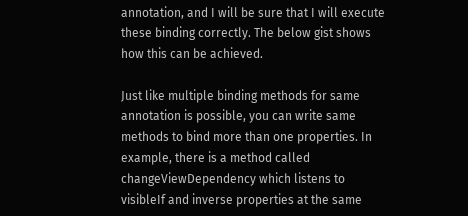annotation, and I will be sure that I will execute these binding correctly. The below gist shows how this can be achieved.

Just like multiple binding methods for same annotation is possible, you can write same methods to bind more than one properties. In example, there is a method called changeViewDependency which listens to visibleIf and inverse properties at the same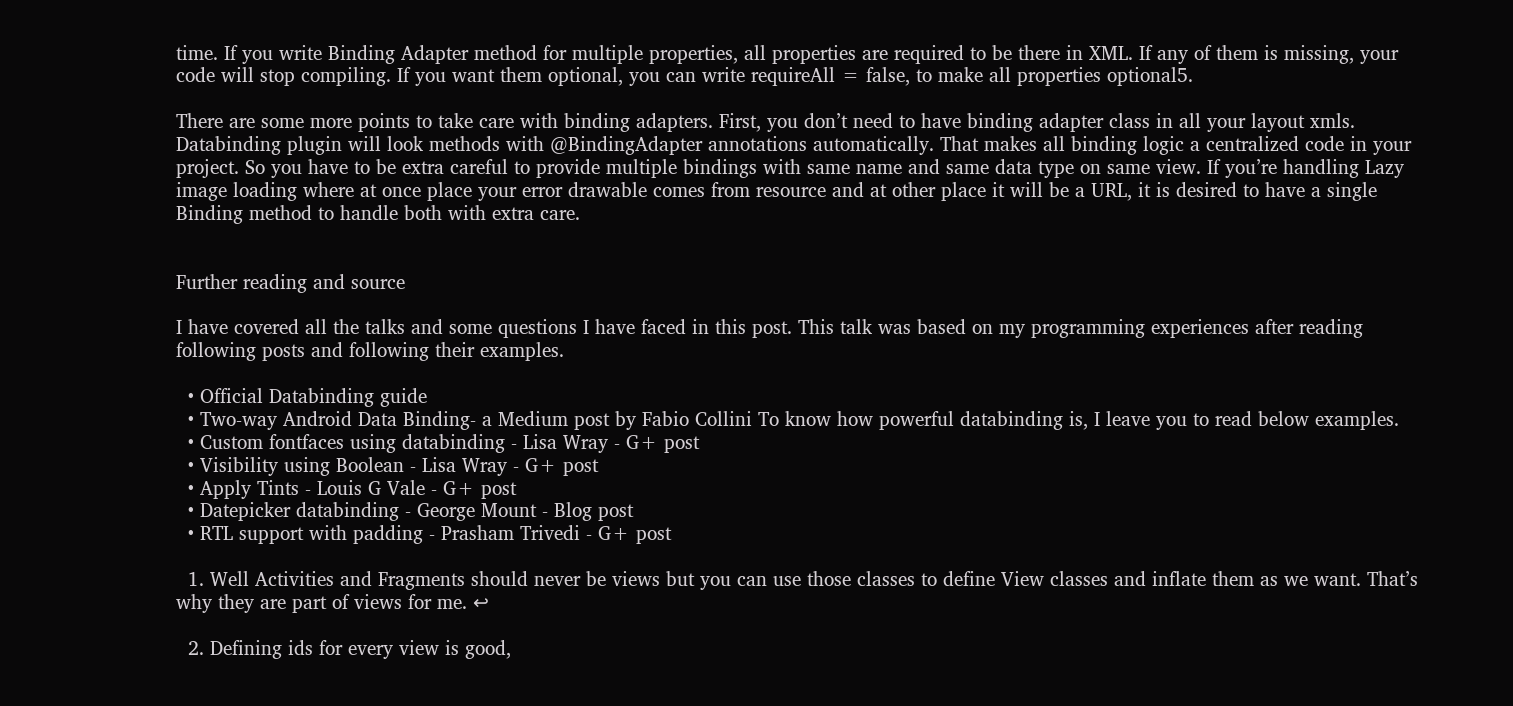time. If you write Binding Adapter method for multiple properties, all properties are required to be there in XML. If any of them is missing, your code will stop compiling. If you want them optional, you can write requireAll = false, to make all properties optional5.

There are some more points to take care with binding adapters. First, you don’t need to have binding adapter class in all your layout xmls. Databinding plugin will look methods with @BindingAdapter annotations automatically. That makes all binding logic a centralized code in your project. So you have to be extra careful to provide multiple bindings with same name and same data type on same view. If you’re handling Lazy image loading where at once place your error drawable comes from resource and at other place it will be a URL, it is desired to have a single Binding method to handle both with extra care.


Further reading and source

I have covered all the talks and some questions I have faced in this post. This talk was based on my programming experiences after reading following posts and following their examples.

  • Official Databinding guide
  • Two-way Android Data Binding- a Medium post by Fabio Collini To know how powerful databinding is, I leave you to read below examples.
  • Custom fontfaces using databinding - Lisa Wray - G+ post
  • Visibility using Boolean - Lisa Wray - G+ post
  • Apply Tints - Louis G Vale - G+ post
  • Datepicker databinding - George Mount - Blog post
  • RTL support with padding - Prasham Trivedi - G+ post

  1. Well Activities and Fragments should never be views but you can use those classes to define View classes and inflate them as we want. That’s why they are part of views for me. ↩

  2. Defining ids for every view is good,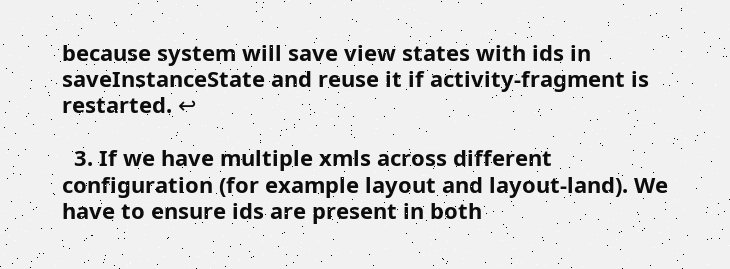because system will save view states with ids in saveInstanceState and reuse it if activity-fragment is restarted. ↩

  3. If we have multiple xmls across different configuration (for example layout and layout-land). We have to ensure ids are present in both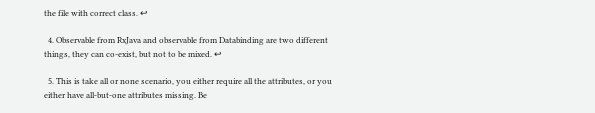the file with correct class. ↩

  4. Observable from RxJava and observable from Databinding are two different things, they can co-exist, but not to be mixed. ↩

  5. This is take all or none scenario, you either require all the attributes, or you either have all-but-one attributes missing. Be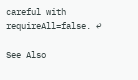careful with requireAll=false. ↩

See Also